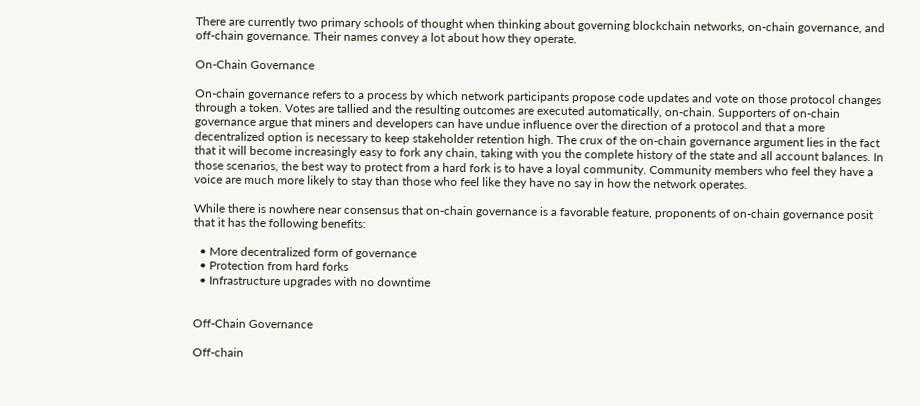There are currently two primary schools of thought when thinking about governing blockchain networks, on-chain governance, and off-chain governance. Their names convey a lot about how they operate.

On-Chain Governance

On-chain governance refers to a process by which network participants propose code updates and vote on those protocol changes through a token. Votes are tallied and the resulting outcomes are executed automatically, on-chain. Supporters of on-chain governance argue that miners and developers can have undue influence over the direction of a protocol and that a more decentralized option is necessary to keep stakeholder retention high. The crux of the on-chain governance argument lies in the fact that it will become increasingly easy to fork any chain, taking with you the complete history of the state and all account balances. In those scenarios, the best way to protect from a hard fork is to have a loyal community. Community members who feel they have a voice are much more likely to stay than those who feel like they have no say in how the network operates.

While there is nowhere near consensus that on-chain governance is a favorable feature, proponents of on-chain governance posit that it has the following benefits:

  • More decentralized form of governance
  • Protection from hard forks
  • Infrastructure upgrades with no downtime


Off-Chain Governance

Off-chain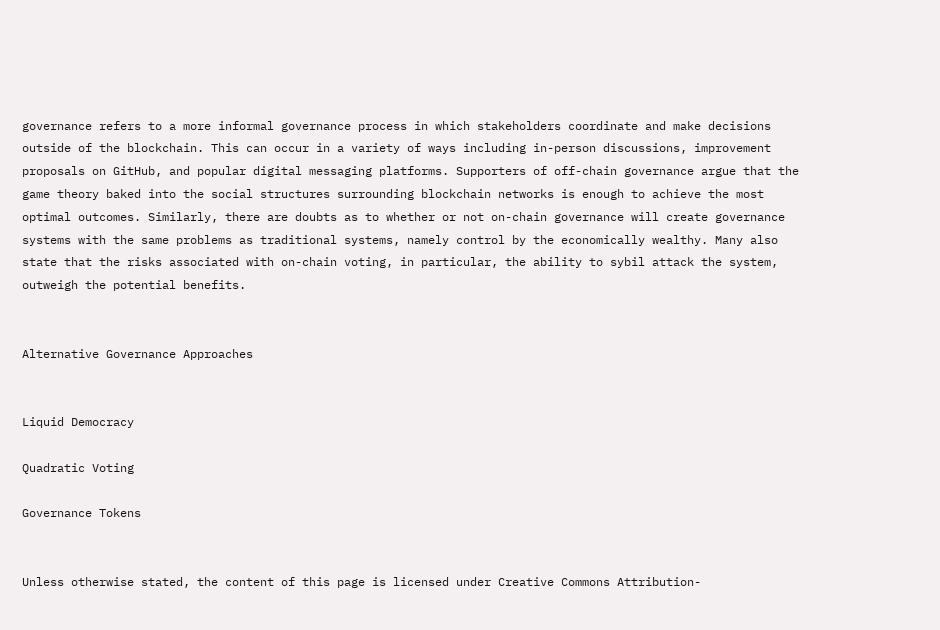governance refers to a more informal governance process in which stakeholders coordinate and make decisions outside of the blockchain. This can occur in a variety of ways including in-person discussions, improvement proposals on GitHub, and popular digital messaging platforms. Supporters of off-chain governance argue that the game theory baked into the social structures surrounding blockchain networks is enough to achieve the most optimal outcomes. Similarly, there are doubts as to whether or not on-chain governance will create governance systems with the same problems as traditional systems, namely control by the economically wealthy. Many also state that the risks associated with on-chain voting, in particular, the ability to sybil attack the system, outweigh the potential benefits.


Alternative Governance Approaches


Liquid Democracy

Quadratic Voting

Governance Tokens


Unless otherwise stated, the content of this page is licensed under Creative Commons Attribution-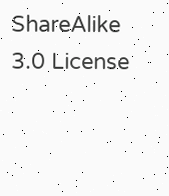ShareAlike 3.0 License